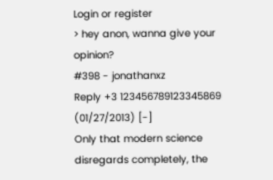Login or register
> hey anon, wanna give your opinion?
#398 - jonathanxz
Reply +3 123456789123345869
(01/27/2013) [-]
Only that modern science disregards completely, the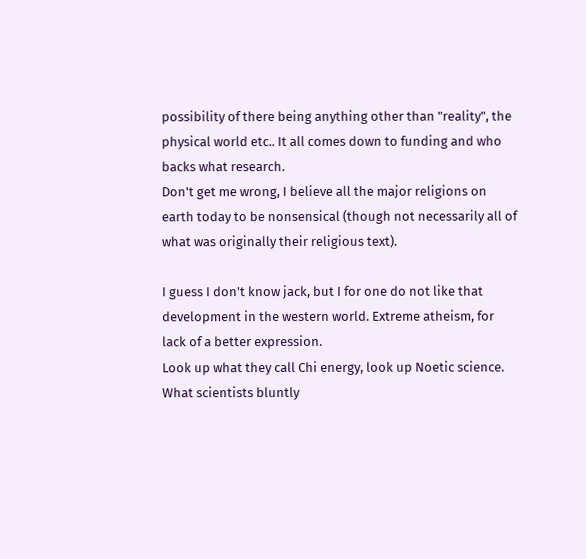possibility of there being anything other than "reality", the physical world etc.. It all comes down to funding and who backs what research.
Don't get me wrong, I believe all the major religions on earth today to be nonsensical (though not necessarily all of what was originally their religious text).

I guess I don't know jack, but I for one do not like that development in the western world. Extreme atheism, for lack of a better expression.
Look up what they call Chi energy, look up Noetic science. What scientists bluntly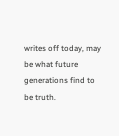writes off today, may be what future generations find to be truth.